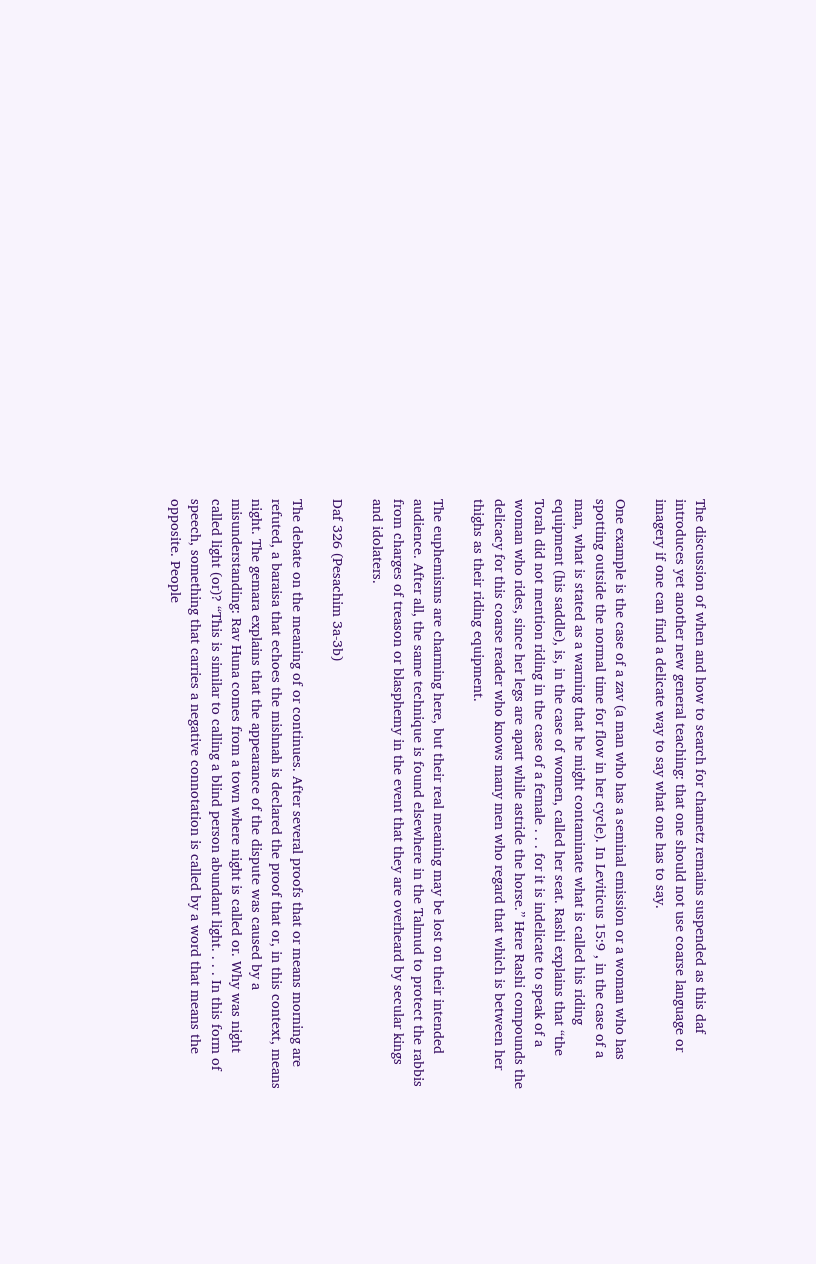The discussion of when and how to search for chametz remains suspended as this daf introduces yet another new general teaching: that one should not use coarse language or imagery if one can find a delicate way to say what one has to say.

One example is the case of a zav (a man who has a seminal emission or a woman who has spotting outside the normal time for flow in her cycle). In Leviticus 15:9 , in the case of a man, what is stated as a warning that he might contaminate what is called his riding equipment (his saddle), is, in the case of women, called her seat. Rashi explains that “the Torah did not mention riding in the case of a female . . . for it is indelicate to speak of a woman who rides, since her legs are apart while astride the horse.” Here Rashi compounds the delicacy for this coarse reader who knows many men who regard that which is between her thighs as their riding equipment.

The euphemisms are charming here, but their real meaning may be lost on their intended audience. After all, the same technique is found elsewhere in the Talmud to protect the rabbis from charges of treason or blasphemy in the event that they are overheard by secular kings and idolaters.

Daf 326 (Pesachim 3a-3b)

The debate on the meaning of or continues. After several proofs that or means morning are refuted, a baraisa that echoes the mishnah is declared the proof that or, in this context, means night. The gemara explains that the appearance of the dispute was caused by a misunderstanding: Rav Huna comes from a town where night is called or. Why was night called light (or)? “This is similar to calling a blind person abundant light. . . . In this form of speech, something that carries a negative connotation is called by a word that means the opposite. People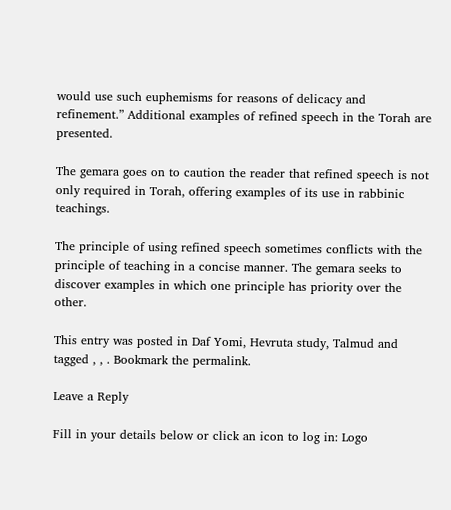would use such euphemisms for reasons of delicacy and refinement.” Additional examples of refined speech in the Torah are presented.

The gemara goes on to caution the reader that refined speech is not only required in Torah, offering examples of its use in rabbinic teachings.

The principle of using refined speech sometimes conflicts with the principle of teaching in a concise manner. The gemara seeks to discover examples in which one principle has priority over the other.

This entry was posted in Daf Yomi, Hevruta study, Talmud and tagged , , . Bookmark the permalink.

Leave a Reply

Fill in your details below or click an icon to log in: Logo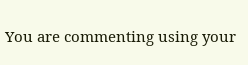You are commenting using your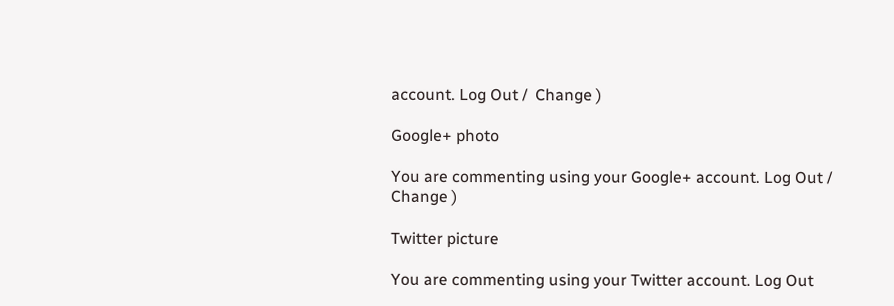account. Log Out /  Change )

Google+ photo

You are commenting using your Google+ account. Log Out /  Change )

Twitter picture

You are commenting using your Twitter account. Log Out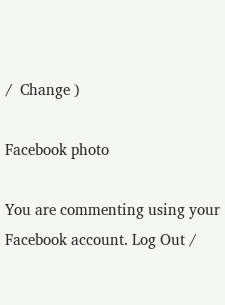/  Change )

Facebook photo

You are commenting using your Facebook account. Log Out /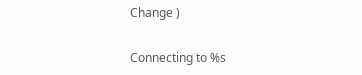Change )


Connecting to %s